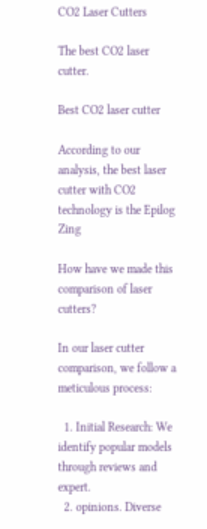CO2 Laser Cutters

The best CO2 laser cutter.

Best CO2 laser cutter

According to our analysis, the best laser cutter with CO2 technology is the Epilog Zing

How have we made this comparison of laser cutters?

In our laser cutter comparison, we follow a meticulous process:

  1. Initial Research: We identify popular models through reviews and expert.
  2. opinions. Diverse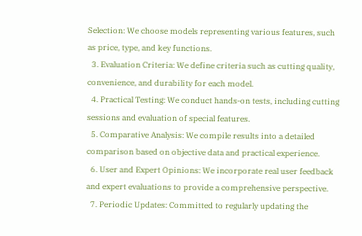Selection: We choose models representing various features, such as price, type, and key functions.
  3. Evaluation Criteria: We define criteria such as cutting quality, convenience, and durability for each model.
  4. Practical Testing: We conduct hands-on tests, including cutting sessions and evaluation of special features.
  5. Comparative Analysis: We compile results into a detailed comparison based on objective data and practical experience.
  6. User and Expert Opinions: We incorporate real user feedback and expert evaluations to provide a comprehensive perspective.
  7. Periodic Updates: Committed to regularly updating the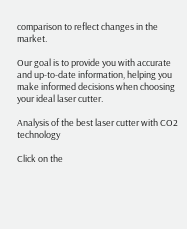comparison to reflect changes in the market.

Our goal is to provide you with accurate and up-to-date information, helping you make informed decisions when choosing your ideal laser cutter.

Analysis of the best laser cutter with CO2 technology

Click on the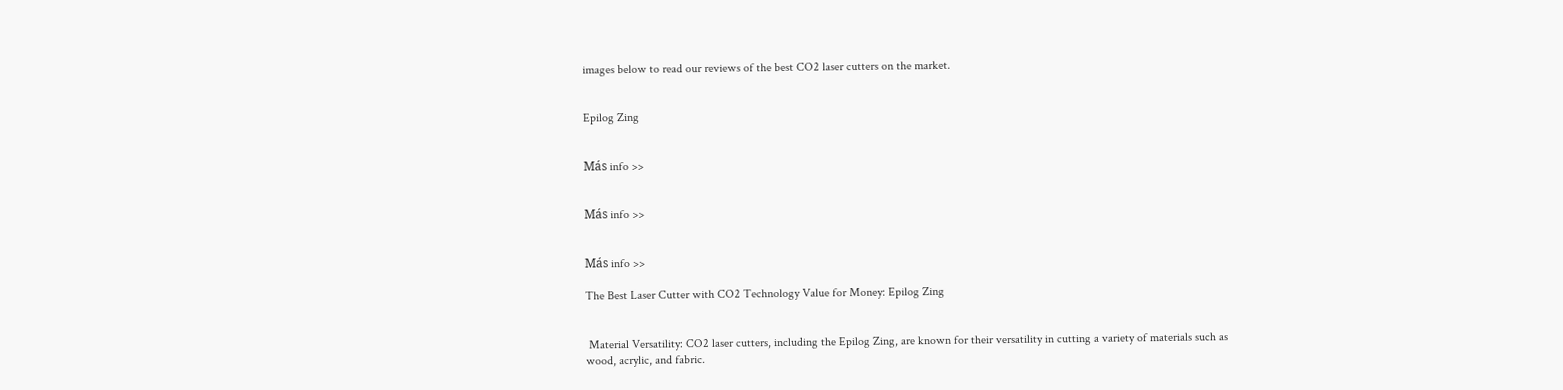images below to read our reviews of the best CO2 laser cutters on the market.


Epilog Zing


Más info >>


Más info >>


Más info >>

The Best Laser Cutter with CO2 Technology Value for Money: Epilog Zing


 Material Versatility: CO2 laser cutters, including the Epilog Zing, are known for their versatility in cutting a variety of materials such as wood, acrylic, and fabric.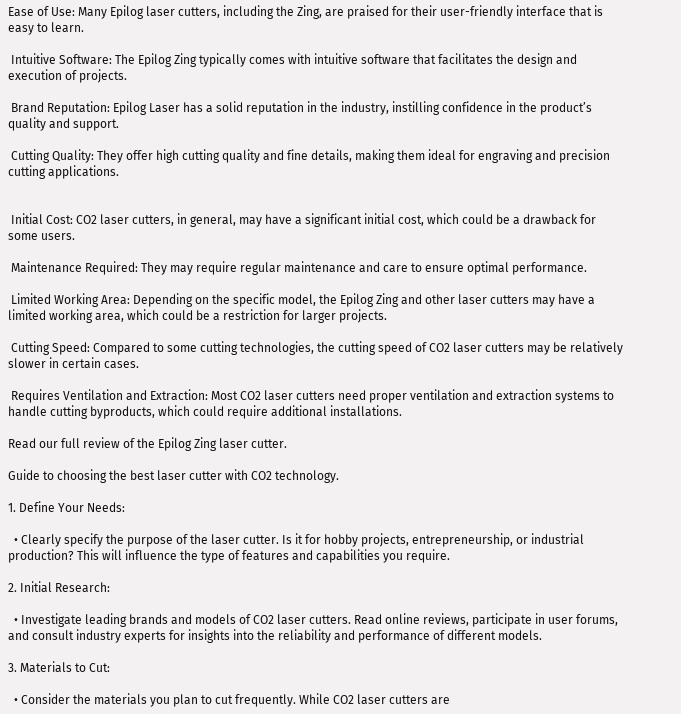Ease of Use: Many Epilog laser cutters, including the Zing, are praised for their user-friendly interface that is easy to learn.

 Intuitive Software: The Epilog Zing typically comes with intuitive software that facilitates the design and execution of projects.

 Brand Reputation: Epilog Laser has a solid reputation in the industry, instilling confidence in the product’s quality and support.

 Cutting Quality: They offer high cutting quality and fine details, making them ideal for engraving and precision cutting applications.


 Initial Cost: CO2 laser cutters, in general, may have a significant initial cost, which could be a drawback for some users.

 Maintenance Required: They may require regular maintenance and care to ensure optimal performance.

 Limited Working Area: Depending on the specific model, the Epilog Zing and other laser cutters may have a limited working area, which could be a restriction for larger projects.

 Cutting Speed: Compared to some cutting technologies, the cutting speed of CO2 laser cutters may be relatively slower in certain cases.

 Requires Ventilation and Extraction: Most CO2 laser cutters need proper ventilation and extraction systems to handle cutting byproducts, which could require additional installations.

Read our full review of the Epilog Zing laser cutter.

Guide to choosing the best laser cutter with CO2 technology.

1. Define Your Needs:

  • Clearly specify the purpose of the laser cutter. Is it for hobby projects, entrepreneurship, or industrial production? This will influence the type of features and capabilities you require.

2. Initial Research:

  • Investigate leading brands and models of CO2 laser cutters. Read online reviews, participate in user forums, and consult industry experts for insights into the reliability and performance of different models.

3. Materials to Cut:

  • Consider the materials you plan to cut frequently. While CO2 laser cutters are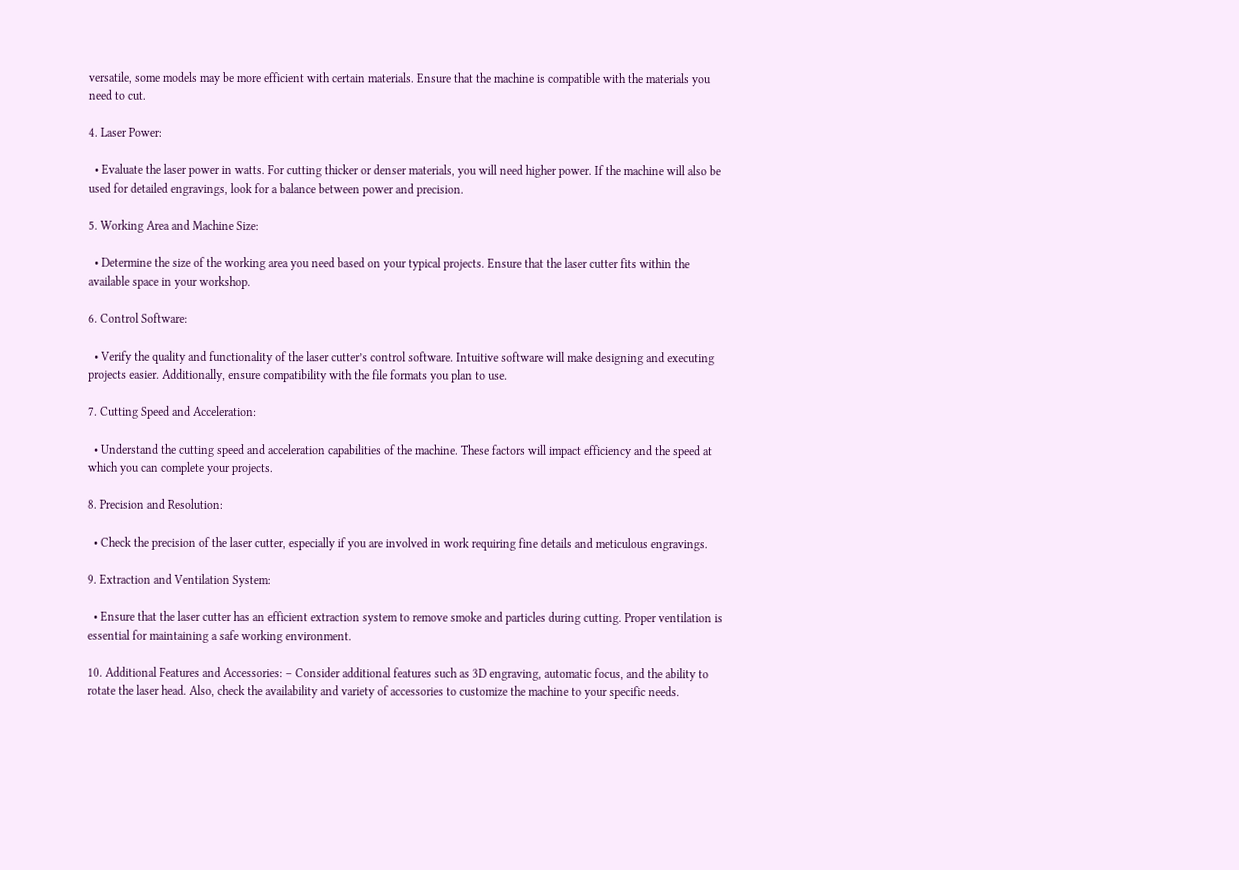versatile, some models may be more efficient with certain materials. Ensure that the machine is compatible with the materials you need to cut.

4. Laser Power:

  • Evaluate the laser power in watts. For cutting thicker or denser materials, you will need higher power. If the machine will also be used for detailed engravings, look for a balance between power and precision.

5. Working Area and Machine Size:

  • Determine the size of the working area you need based on your typical projects. Ensure that the laser cutter fits within the available space in your workshop.

6. Control Software:

  • Verify the quality and functionality of the laser cutter’s control software. Intuitive software will make designing and executing projects easier. Additionally, ensure compatibility with the file formats you plan to use.

7. Cutting Speed and Acceleration:

  • Understand the cutting speed and acceleration capabilities of the machine. These factors will impact efficiency and the speed at which you can complete your projects.

8. Precision and Resolution:

  • Check the precision of the laser cutter, especially if you are involved in work requiring fine details and meticulous engravings.

9. Extraction and Ventilation System:

  • Ensure that the laser cutter has an efficient extraction system to remove smoke and particles during cutting. Proper ventilation is essential for maintaining a safe working environment.

10. Additional Features and Accessories: – Consider additional features such as 3D engraving, automatic focus, and the ability to rotate the laser head. Also, check the availability and variety of accessories to customize the machine to your specific needs.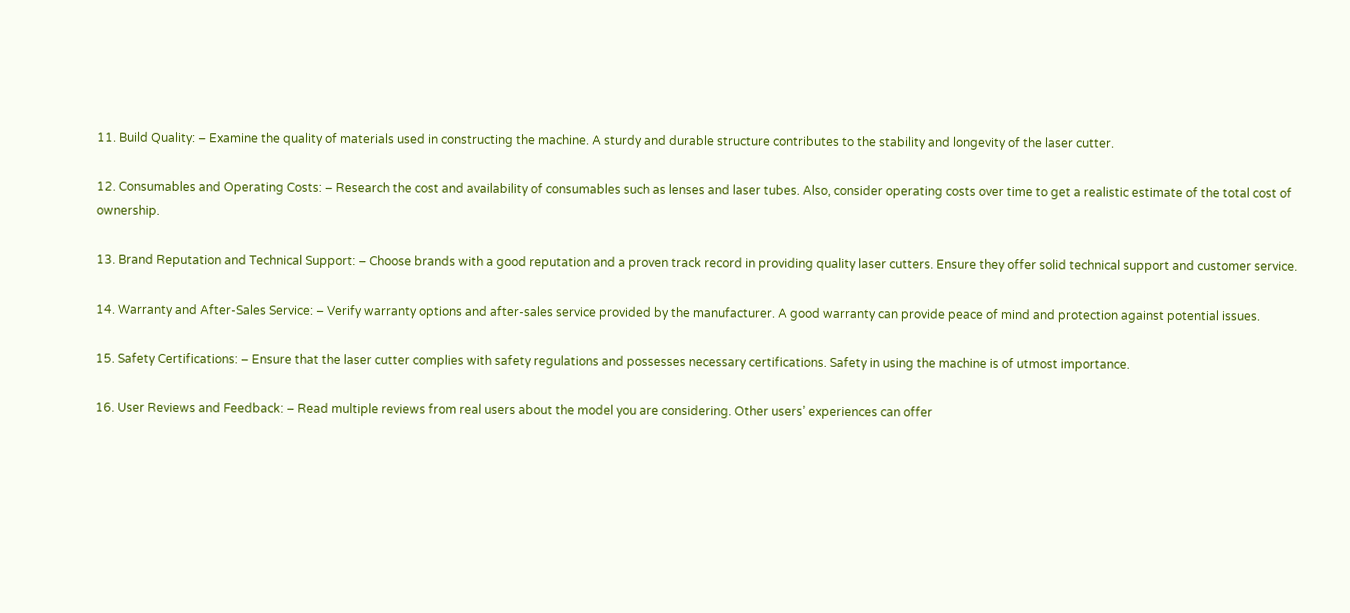11. Build Quality: – Examine the quality of materials used in constructing the machine. A sturdy and durable structure contributes to the stability and longevity of the laser cutter.

12. Consumables and Operating Costs: – Research the cost and availability of consumables such as lenses and laser tubes. Also, consider operating costs over time to get a realistic estimate of the total cost of ownership.

13. Brand Reputation and Technical Support: – Choose brands with a good reputation and a proven track record in providing quality laser cutters. Ensure they offer solid technical support and customer service.

14. Warranty and After-Sales Service: – Verify warranty options and after-sales service provided by the manufacturer. A good warranty can provide peace of mind and protection against potential issues.

15. Safety Certifications: – Ensure that the laser cutter complies with safety regulations and possesses necessary certifications. Safety in using the machine is of utmost importance.

16. User Reviews and Feedback: – Read multiple reviews from real users about the model you are considering. Other users’ experiences can offer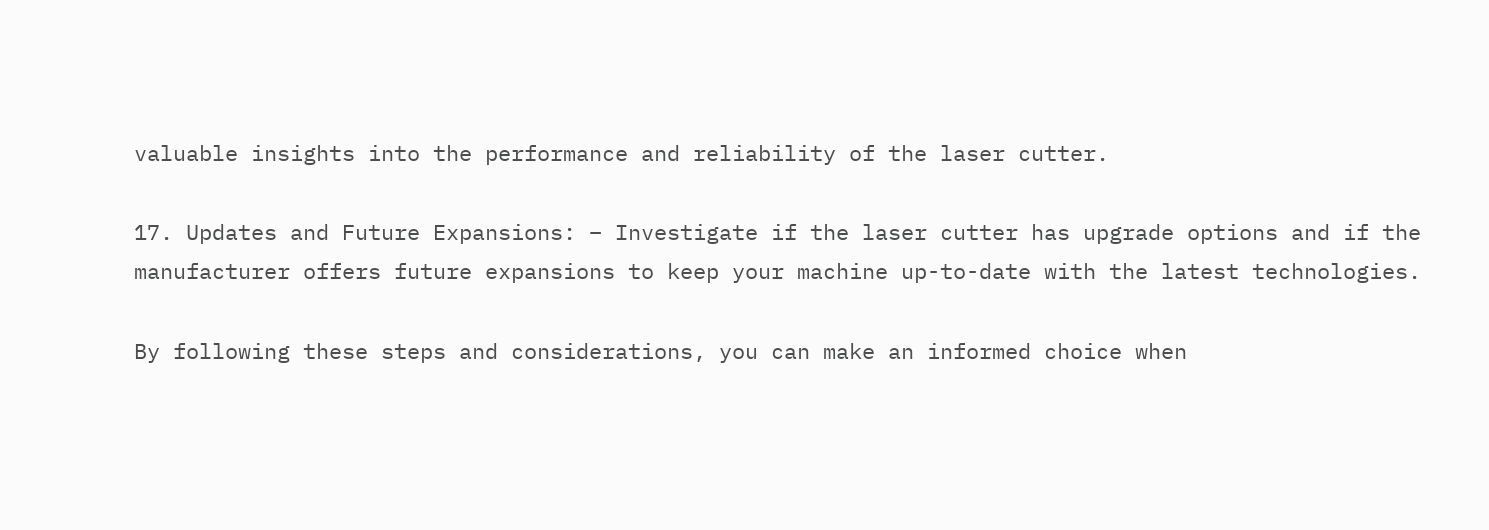valuable insights into the performance and reliability of the laser cutter.

17. Updates and Future Expansions: – Investigate if the laser cutter has upgrade options and if the manufacturer offers future expansions to keep your machine up-to-date with the latest technologies.

By following these steps and considerations, you can make an informed choice when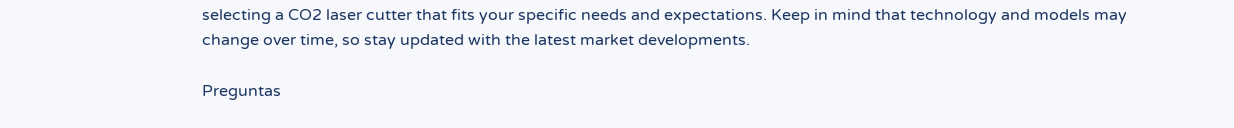selecting a CO2 laser cutter that fits your specific needs and expectations. Keep in mind that technology and models may change over time, so stay updated with the latest market developments.

Preguntas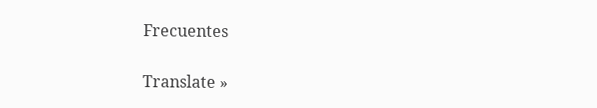Frecuentes

Translate »